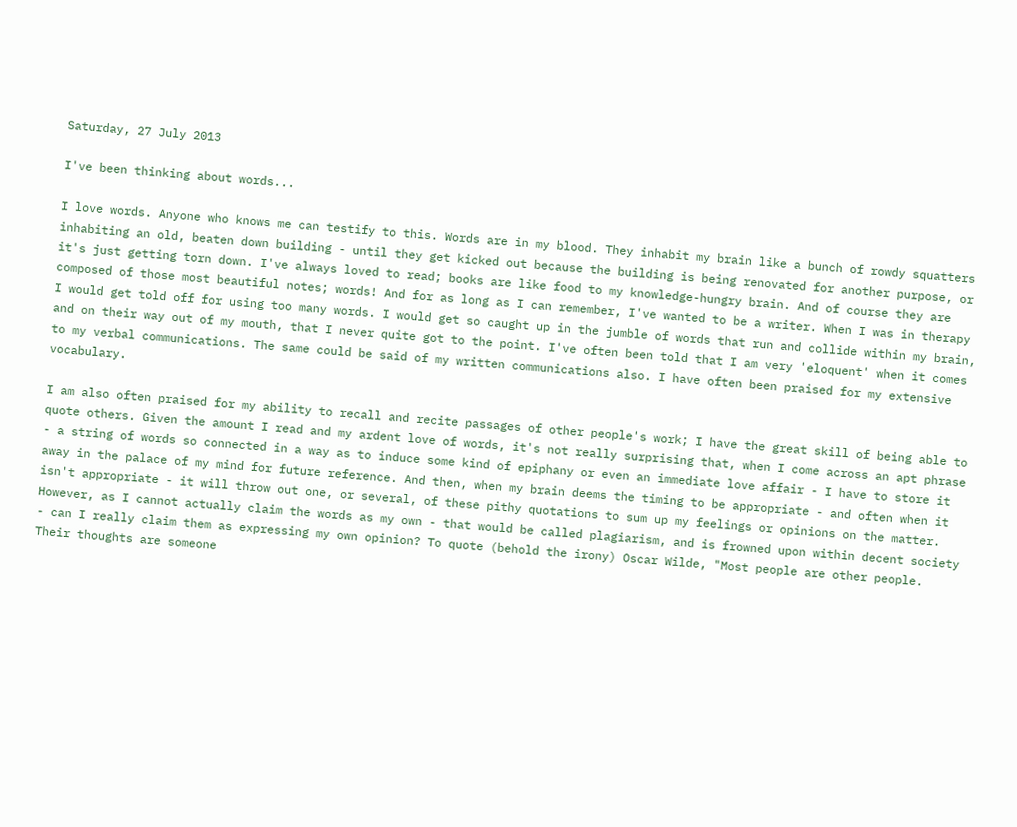Saturday, 27 July 2013

I've been thinking about words...

I love words. Anyone who knows me can testify to this. Words are in my blood. They inhabit my brain like a bunch of rowdy squatters inhabiting an old, beaten down building - until they get kicked out because the building is being renovated for another purpose, or it's just getting torn down. I've always loved to read; books are like food to my knowledge-hungry brain. And of course they are composed of those most beautiful notes; words! And for as long as I can remember, I've wanted to be a writer. When I was in therapy I would get told off for using too many words. I would get so caught up in the jumble of words that run and collide within my brain, and on their way out of my mouth, that I never quite got to the point. I've often been told that I am very 'eloquent' when it comes to my verbal communications. The same could be said of my written communications also. I have often been praised for my extensive vocabulary.

I am also often praised for my ability to recall and recite passages of other people's work; I have the great skill of being able to quote others. Given the amount I read and my ardent love of words, it's not really surprising that, when I come across an apt phrase - a string of words so connected in a way as to induce some kind of epiphany or even an immediate love affair - I have to store it away in the palace of my mind for future reference. And then, when my brain deems the timing to be appropriate - and often when it isn't appropriate - it will throw out one, or several, of these pithy quotations to sum up my feelings or opinions on the matter. However, as I cannot actually claim the words as my own - that would be called plagiarism, and is frowned upon within decent society - can I really claim them as expressing my own opinion? To quote (behold the irony) Oscar Wilde, "Most people are other people. Their thoughts are someone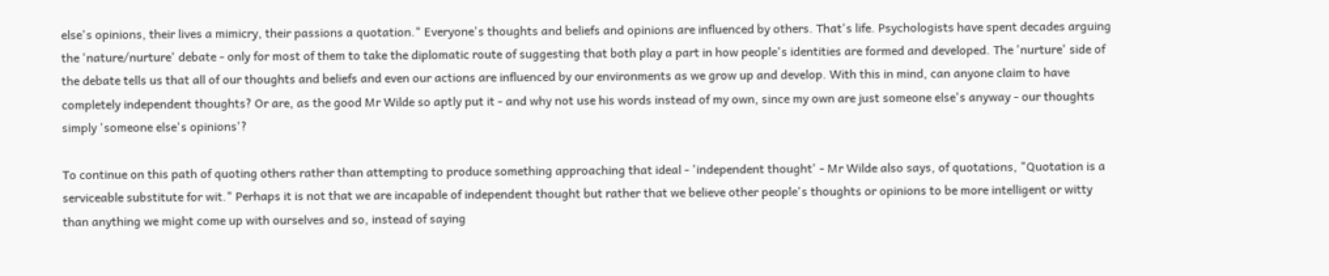else's opinions, their lives a mimicry, their passions a quotation." Everyone's thoughts and beliefs and opinions are influenced by others. That's life. Psychologists have spent decades arguing the 'nature/nurture' debate - only for most of them to take the diplomatic route of suggesting that both play a part in how people's identities are formed and developed. The 'nurture' side of the debate tells us that all of our thoughts and beliefs and even our actions are influenced by our environments as we grow up and develop. With this in mind, can anyone claim to have completely independent thoughts? Or are, as the good Mr Wilde so aptly put it - and why not use his words instead of my own, since my own are just someone else's anyway - our thoughts simply 'someone else's opinions'?

To continue on this path of quoting others rather than attempting to produce something approaching that ideal - 'independent thought' - Mr Wilde also says, of quotations, "Quotation is a serviceable substitute for wit." Perhaps it is not that we are incapable of independent thought but rather that we believe other people's thoughts or opinions to be more intelligent or witty than anything we might come up with ourselves and so, instead of saying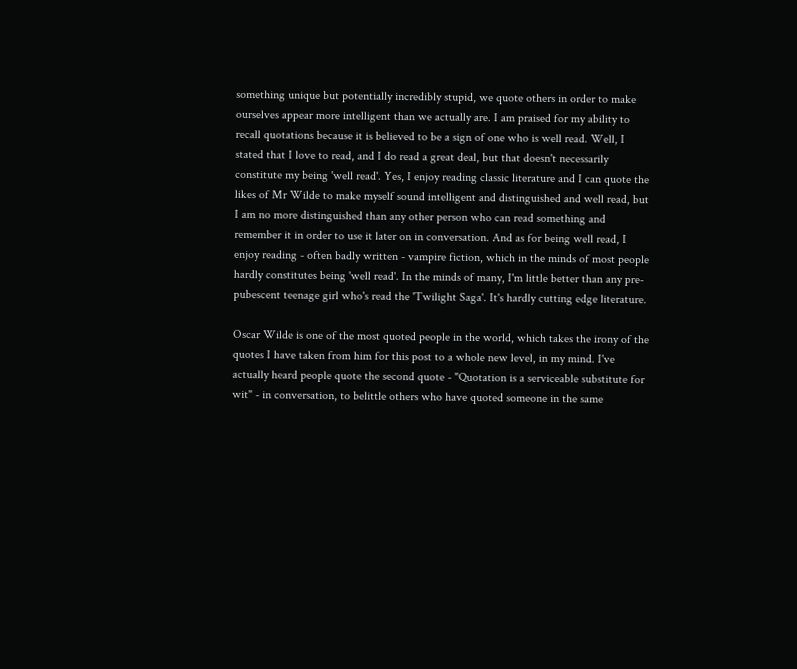something unique but potentially incredibly stupid, we quote others in order to make ourselves appear more intelligent than we actually are. I am praised for my ability to recall quotations because it is believed to be a sign of one who is well read. Well, I stated that I love to read, and I do read a great deal, but that doesn't necessarily constitute my being 'well read'. Yes, I enjoy reading classic literature and I can quote the likes of Mr Wilde to make myself sound intelligent and distinguished and well read, but I am no more distinguished than any other person who can read something and remember it in order to use it later on in conversation. And as for being well read, I enjoy reading - often badly written - vampire fiction, which in the minds of most people hardly constitutes being 'well read'. In the minds of many, I'm little better than any pre-pubescent teenage girl who's read the 'Twilight Saga'. It's hardly cutting edge literature.

Oscar Wilde is one of the most quoted people in the world, which takes the irony of the quotes I have taken from him for this post to a whole new level, in my mind. I've actually heard people quote the second quote - "Quotation is a serviceable substitute for wit" - in conversation, to belittle others who have quoted someone in the same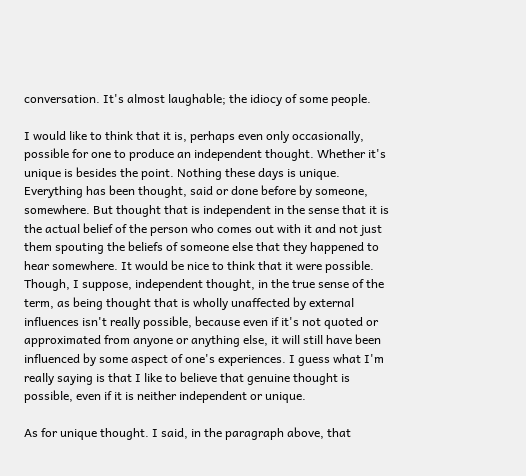conversation. It's almost laughable; the idiocy of some people.

I would like to think that it is, perhaps even only occasionally, possible for one to produce an independent thought. Whether it's unique is besides the point. Nothing these days is unique. Everything has been thought, said or done before by someone, somewhere. But thought that is independent in the sense that it is the actual belief of the person who comes out with it and not just them spouting the beliefs of someone else that they happened to hear somewhere. It would be nice to think that it were possible. Though, I suppose, independent thought, in the true sense of the term, as being thought that is wholly unaffected by external influences isn't really possible, because even if it's not quoted or approximated from anyone or anything else, it will still have been influenced by some aspect of one's experiences. I guess what I'm really saying is that I like to believe that genuine thought is possible, even if it is neither independent or unique.

As for unique thought. I said, in the paragraph above, that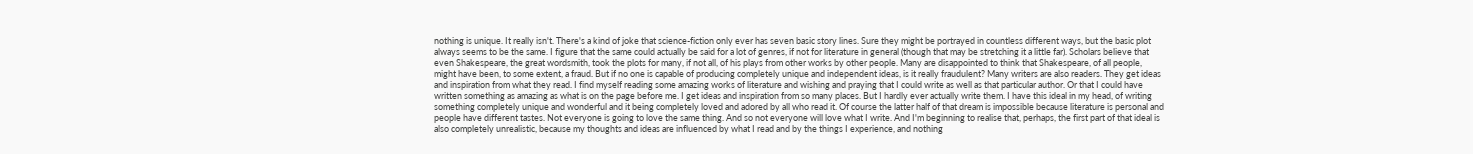nothing is unique. It really isn't. There's a kind of joke that science-fiction only ever has seven basic story lines. Sure they might be portrayed in countless different ways, but the basic plot always seems to be the same. I figure that the same could actually be said for a lot of genres, if not for literature in general (though that may be stretching it a little far). Scholars believe that even Shakespeare, the great wordsmith, took the plots for many, if not all, of his plays from other works by other people. Many are disappointed to think that Shakespeare, of all people, might have been, to some extent, a fraud. But if no one is capable of producing completely unique and independent ideas, is it really fraudulent? Many writers are also readers. They get ideas and inspiration from what they read. I find myself reading some amazing works of literature and wishing and praying that I could write as well as that particular author. Or that I could have written something as amazing as what is on the page before me. I get ideas and inspiration from so many places. But I hardly ever actually write them. I have this ideal in my head, of writing something completely unique and wonderful and it being completely loved and adored by all who read it. Of course the latter half of that dream is impossible because literature is personal and people have different tastes. Not everyone is going to love the same thing. And so not everyone will love what I write. And I'm beginning to realise that, perhaps, the first part of that ideal is also completely unrealistic, because my thoughts and ideas are influenced by what I read and by the things I experience, and nothing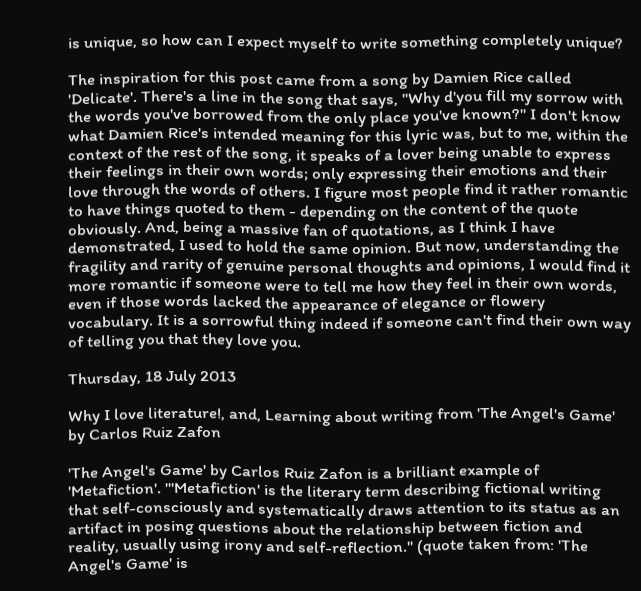is unique, so how can I expect myself to write something completely unique?

The inspiration for this post came from a song by Damien Rice called 'Delicate'. There's a line in the song that says, "Why d'you fill my sorrow with the words you've borrowed from the only place you've known?" I don't know what Damien Rice's intended meaning for this lyric was, but to me, within the context of the rest of the song, it speaks of a lover being unable to express their feelings in their own words; only expressing their emotions and their love through the words of others. I figure most people find it rather romantic to have things quoted to them - depending on the content of the quote obviously. And, being a massive fan of quotations, as I think I have demonstrated, I used to hold the same opinion. But now, understanding the fragility and rarity of genuine personal thoughts and opinions, I would find it more romantic if someone were to tell me how they feel in their own words, even if those words lacked the appearance of elegance or flowery vocabulary. It is a sorrowful thing indeed if someone can't find their own way of telling you that they love you.

Thursday, 18 July 2013

Why I love literature!, and, Learning about writing from 'The Angel's Game' by Carlos Ruiz Zafon

'The Angel's Game' by Carlos Ruiz Zafon is a brilliant example of 'Metafiction'. "'Metafiction' is the literary term describing fictional writing that self-consciously and systematically draws attention to its status as an artifact in posing questions about the relationship between fiction and reality, usually using irony and self-reflection." (quote taken from: 'The Angel's Game' is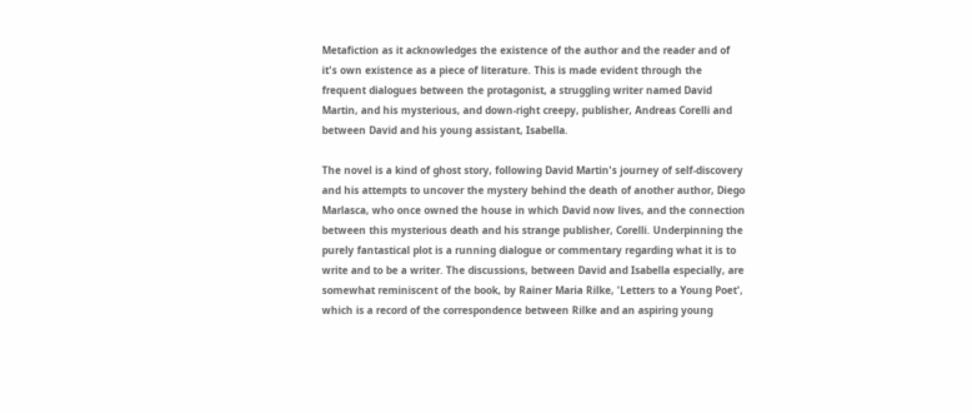Metafiction as it acknowledges the existence of the author and the reader and of it's own existence as a piece of literature. This is made evident through the frequent dialogues between the protagonist, a struggling writer named David Martin, and his mysterious, and down-right creepy, publisher, Andreas Corelli and between David and his young assistant, Isabella.

The novel is a kind of ghost story, following David Martin's journey of self-discovery and his attempts to uncover the mystery behind the death of another author, Diego Marlasca, who once owned the house in which David now lives, and the connection between this mysterious death and his strange publisher, Corelli. Underpinning the purely fantastical plot is a running dialogue or commentary regarding what it is to write and to be a writer. The discussions, between David and Isabella especially, are somewhat reminiscent of the book, by Rainer Maria Rilke, 'Letters to a Young Poet', which is a record of the correspondence between Rilke and an aspiring young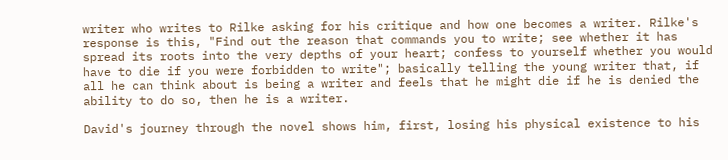writer who writes to Rilke asking for his critique and how one becomes a writer. Rilke's response is this, "Find out the reason that commands you to write; see whether it has spread its roots into the very depths of your heart; confess to yourself whether you would have to die if you were forbidden to write"; basically telling the young writer that, if all he can think about is being a writer and feels that he might die if he is denied the ability to do so, then he is a writer.

David's journey through the novel shows him, first, losing his physical existence to his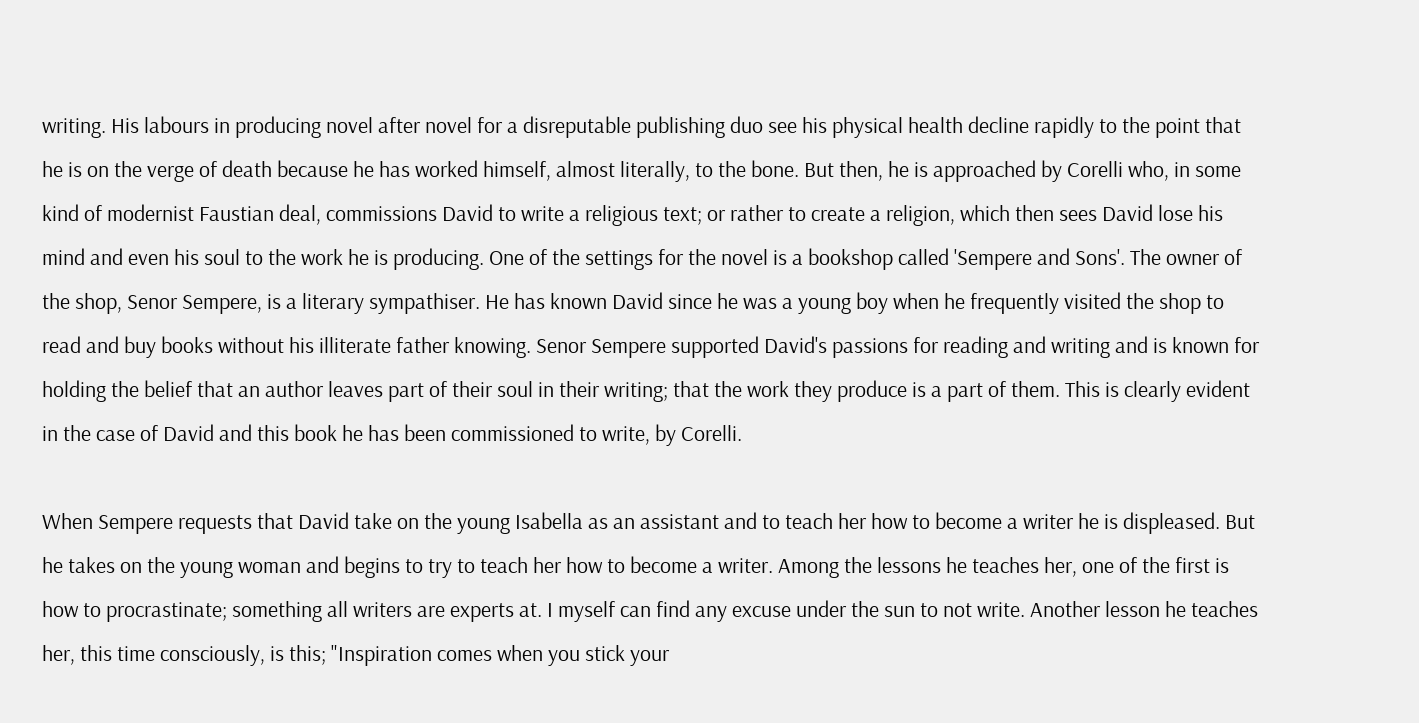writing. His labours in producing novel after novel for a disreputable publishing duo see his physical health decline rapidly to the point that he is on the verge of death because he has worked himself, almost literally, to the bone. But then, he is approached by Corelli who, in some kind of modernist Faustian deal, commissions David to write a religious text; or rather to create a religion, which then sees David lose his mind and even his soul to the work he is producing. One of the settings for the novel is a bookshop called 'Sempere and Sons'. The owner of the shop, Senor Sempere, is a literary sympathiser. He has known David since he was a young boy when he frequently visited the shop to read and buy books without his illiterate father knowing. Senor Sempere supported David's passions for reading and writing and is known for holding the belief that an author leaves part of their soul in their writing; that the work they produce is a part of them. This is clearly evident in the case of David and this book he has been commissioned to write, by Corelli.

When Sempere requests that David take on the young Isabella as an assistant and to teach her how to become a writer he is displeased. But he takes on the young woman and begins to try to teach her how to become a writer. Among the lessons he teaches her, one of the first is how to procrastinate; something all writers are experts at. I myself can find any excuse under the sun to not write. Another lesson he teaches her, this time consciously, is this; "Inspiration comes when you stick your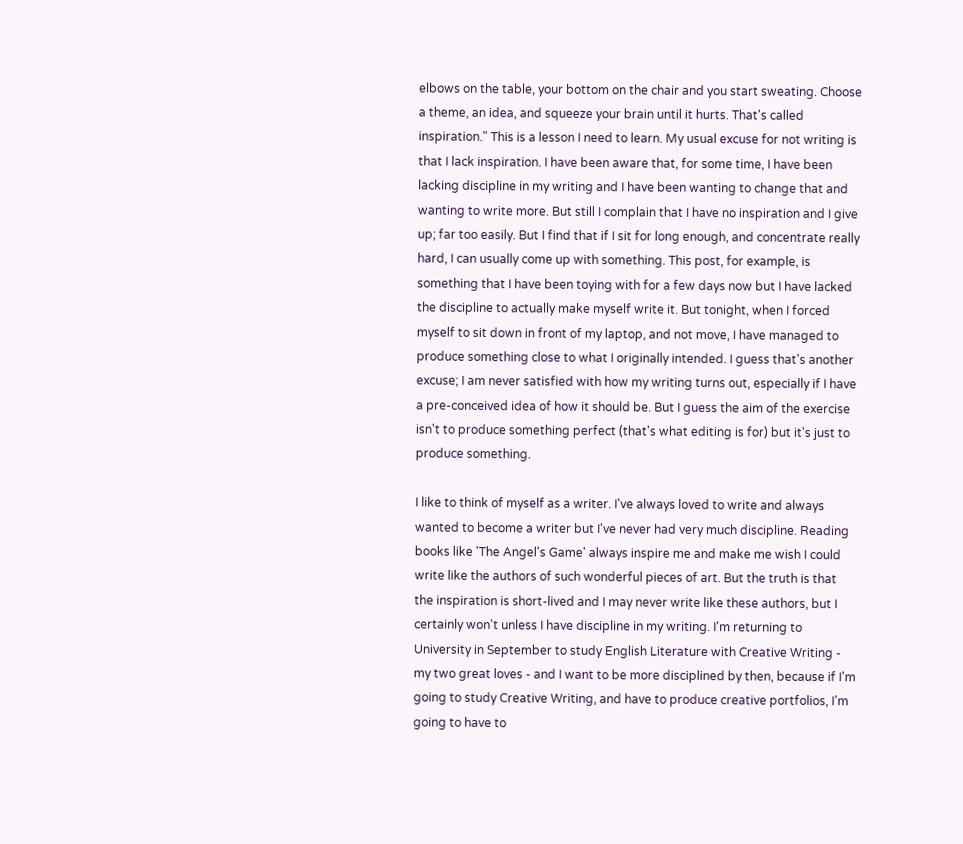elbows on the table, your bottom on the chair and you start sweating. Choose a theme, an idea, and squeeze your brain until it hurts. That's called inspiration." This is a lesson I need to learn. My usual excuse for not writing is that I lack inspiration. I have been aware that, for some time, I have been lacking discipline in my writing and I have been wanting to change that and wanting to write more. But still I complain that I have no inspiration and I give up; far too easily. But I find that if I sit for long enough, and concentrate really hard, I can usually come up with something. This post, for example, is something that I have been toying with for a few days now but I have lacked the discipline to actually make myself write it. But tonight, when I forced myself to sit down in front of my laptop, and not move, I have managed to produce something close to what I originally intended. I guess that's another excuse; I am never satisfied with how my writing turns out, especially if I have a pre-conceived idea of how it should be. But I guess the aim of the exercise isn't to produce something perfect (that's what editing is for) but it's just to produce something.

I like to think of myself as a writer. I've always loved to write and always wanted to become a writer but I've never had very much discipline. Reading books like 'The Angel's Game' always inspire me and make me wish I could write like the authors of such wonderful pieces of art. But the truth is that the inspiration is short-lived and I may never write like these authors, but I certainly won't unless I have discipline in my writing. I'm returning to University in September to study English Literature with Creative Writing - my two great loves - and I want to be more disciplined by then, because if I'm going to study Creative Writing, and have to produce creative portfolios, I'm going to have to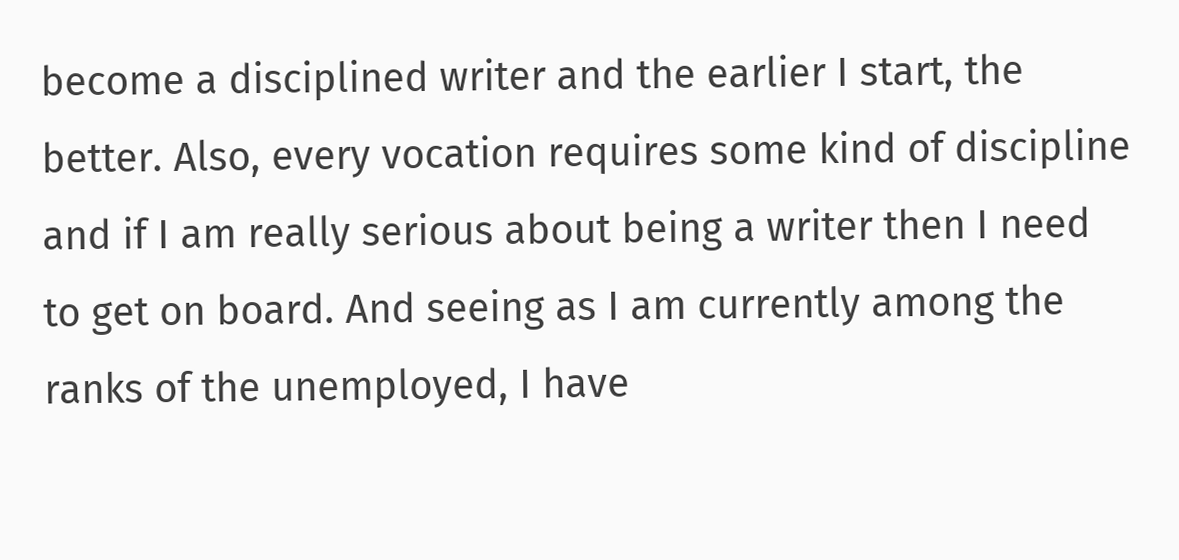become a disciplined writer and the earlier I start, the better. Also, every vocation requires some kind of discipline and if I am really serious about being a writer then I need to get on board. And seeing as I am currently among the ranks of the unemployed, I have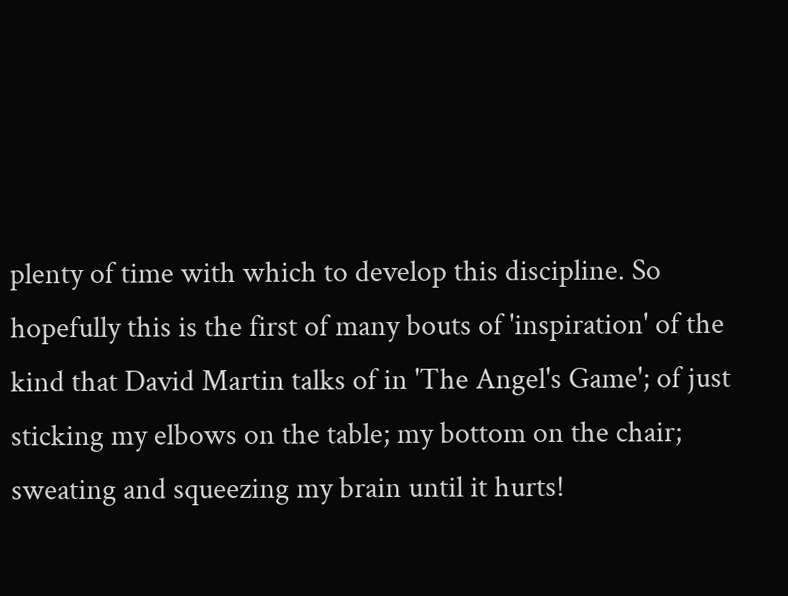plenty of time with which to develop this discipline. So hopefully this is the first of many bouts of 'inspiration' of the kind that David Martin talks of in 'The Angel's Game'; of just sticking my elbows on the table; my bottom on the chair; sweating and squeezing my brain until it hurts!